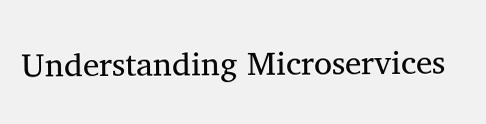Understanding Microservices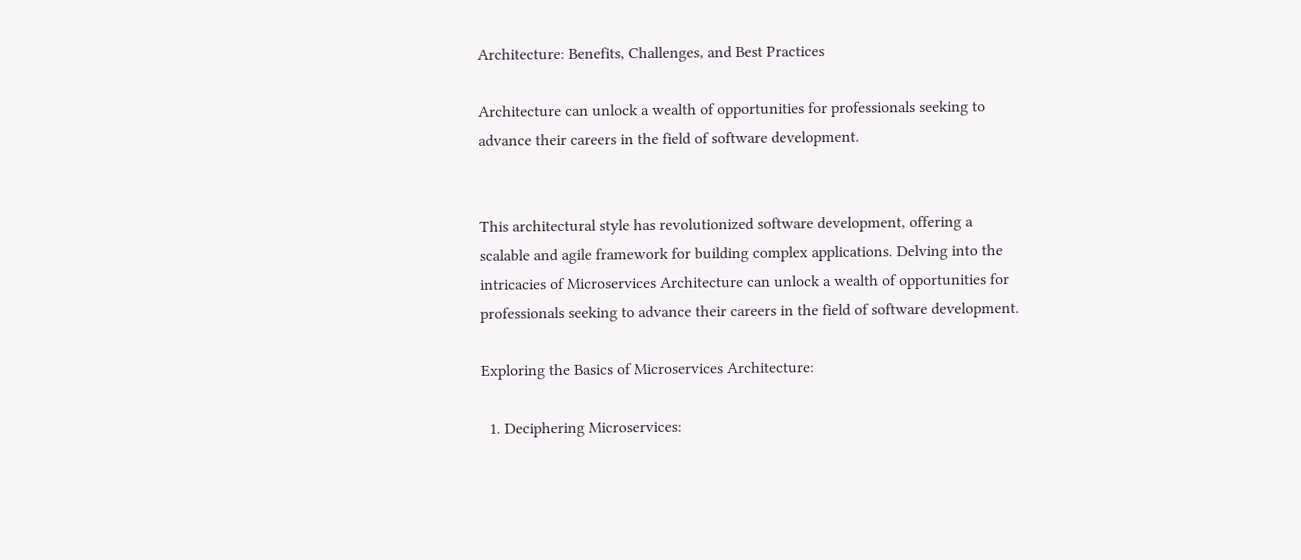Architecture: Benefits, Challenges, and Best Practices

Architecture can unlock a wealth of opportunities for professionals seeking to advance their careers in the field of software development.


This architectural style has revolutionized software development, offering a scalable and agile framework for building complex applications. Delving into the intricacies of Microservices Architecture can unlock a wealth of opportunities for professionals seeking to advance their careers in the field of software development.

Exploring the Basics of Microservices Architecture:

  1. Deciphering Microservices: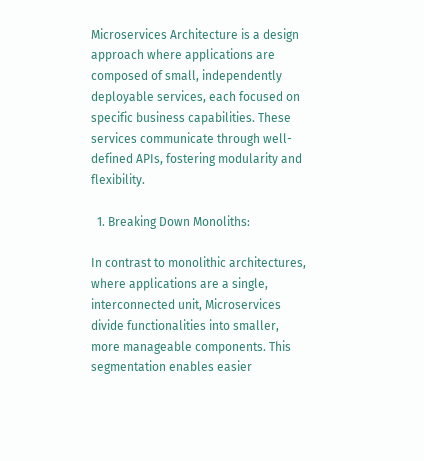Microservices Architecture is a design approach where applications are composed of small, independently deployable services, each focused on specific business capabilities. These services communicate through well-defined APIs, fostering modularity and flexibility.

  1. Breaking Down Monoliths:

In contrast to monolithic architectures, where applications are a single, interconnected unit, Microservices divide functionalities into smaller, more manageable components. This segmentation enables easier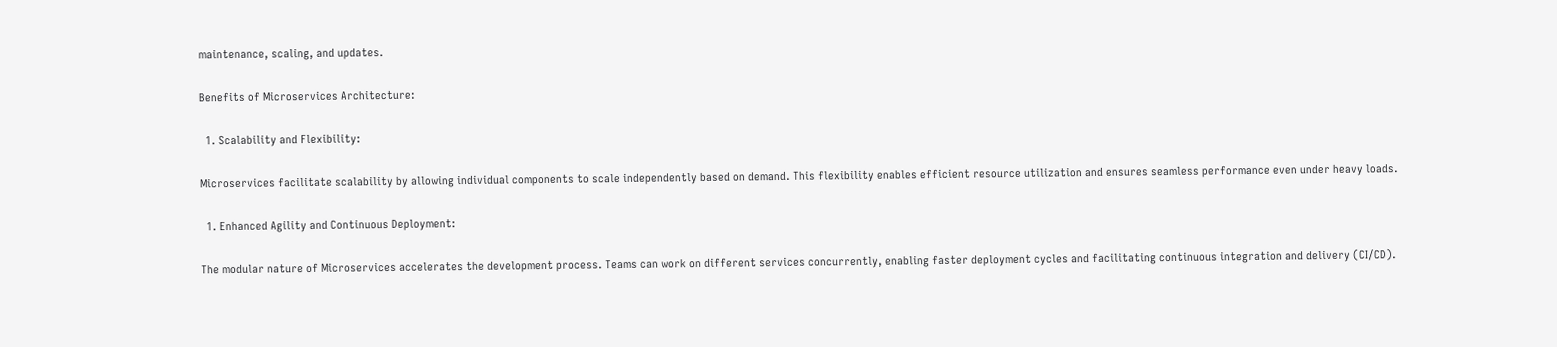maintenance, scaling, and updates.

Benefits of Microservices Architecture:

  1. Scalability and Flexibility:

Microservices facilitate scalability by allowing individual components to scale independently based on demand. This flexibility enables efficient resource utilization and ensures seamless performance even under heavy loads.

  1. Enhanced Agility and Continuous Deployment:

The modular nature of Microservices accelerates the development process. Teams can work on different services concurrently, enabling faster deployment cycles and facilitating continuous integration and delivery (CI/CD).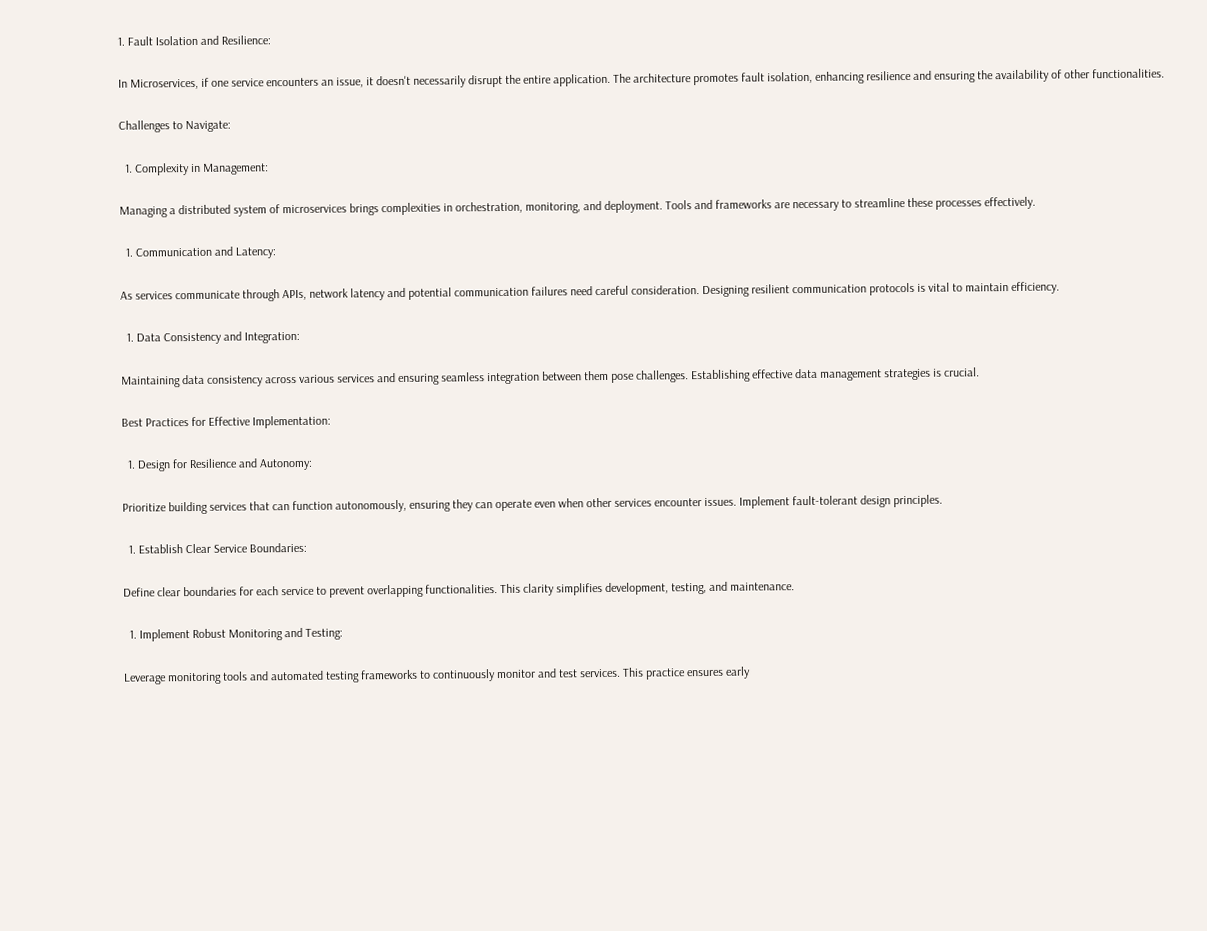1. Fault Isolation and Resilience:

In Microservices, if one service encounters an issue, it doesn't necessarily disrupt the entire application. The architecture promotes fault isolation, enhancing resilience and ensuring the availability of other functionalities.

Challenges to Navigate:

  1. Complexity in Management:

Managing a distributed system of microservices brings complexities in orchestration, monitoring, and deployment. Tools and frameworks are necessary to streamline these processes effectively.

  1. Communication and Latency:

As services communicate through APIs, network latency and potential communication failures need careful consideration. Designing resilient communication protocols is vital to maintain efficiency.

  1. Data Consistency and Integration:

Maintaining data consistency across various services and ensuring seamless integration between them pose challenges. Establishing effective data management strategies is crucial.

Best Practices for Effective Implementation:

  1. Design for Resilience and Autonomy:

Prioritize building services that can function autonomously, ensuring they can operate even when other services encounter issues. Implement fault-tolerant design principles.

  1. Establish Clear Service Boundaries:

Define clear boundaries for each service to prevent overlapping functionalities. This clarity simplifies development, testing, and maintenance.

  1. Implement Robust Monitoring and Testing:

Leverage monitoring tools and automated testing frameworks to continuously monitor and test services. This practice ensures early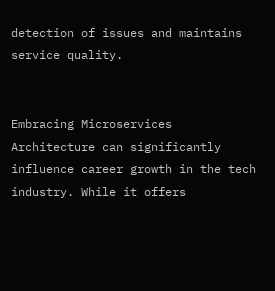detection of issues and maintains service quality.


Embracing Microservices Architecture can significantly influence career growth in the tech industry. While it offers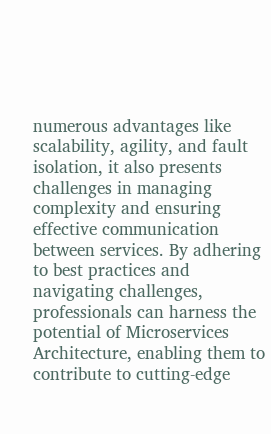numerous advantages like scalability, agility, and fault isolation, it also presents challenges in managing complexity and ensuring effective communication between services. By adhering to best practices and navigating challenges, professionals can harness the potential of Microservices Architecture, enabling them to contribute to cutting-edge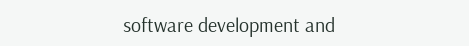software development and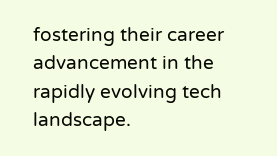fostering their career advancement in the rapidly evolving tech landscape.